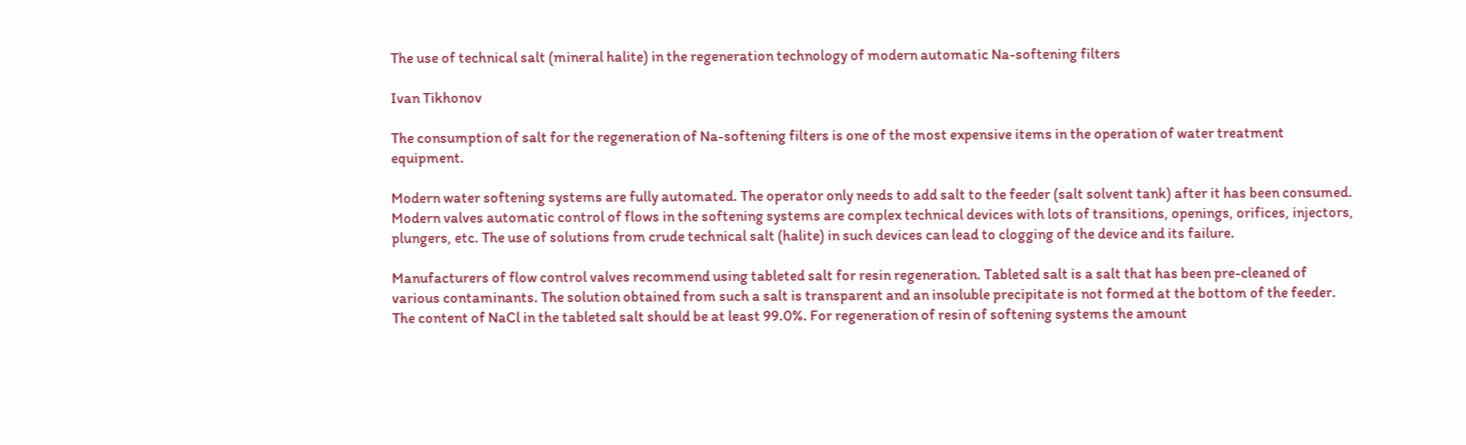The use of technical salt (mineral halite) in the regeneration technology of modern automatic Na-softening filters

Ivan Tikhonov

The consumption of salt for the regeneration of Na-softening filters is one of the most expensive items in the operation of water treatment equipment.

Modern water softening systems are fully automated. The operator only needs to add salt to the feeder (salt solvent tank) after it has been consumed. Modern valves automatic control of flows in the softening systems are complex technical devices with lots of transitions, openings, orifices, injectors, plungers, etc. The use of solutions from crude technical salt (halite) in such devices can lead to clogging of the device and its failure.

Manufacturers of flow control valves recommend using tableted salt for resin regeneration. Tableted salt is a salt that has been pre-cleaned of various contaminants. The solution obtained from such a salt is transparent and an insoluble precipitate is not formed at the bottom of the feeder. The content of NaCl in the tableted salt should be at least 99.0%. For regeneration of resin of softening systems the amount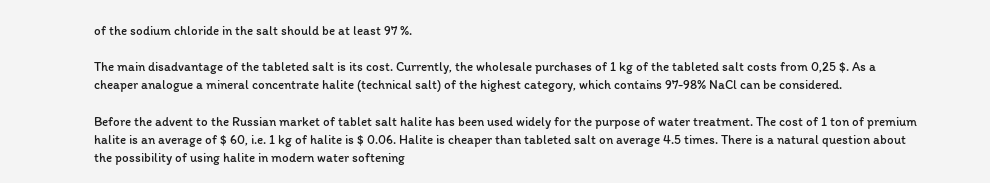of the sodium chloride in the salt should be at least 97 %.

The main disadvantage of the tableted salt is its cost. Currently, the wholesale purchases of 1 kg of the tableted salt costs from 0,25 $. As a cheaper analogue a mineral concentrate halite (technical salt) of the highest category, which contains 97-98% NaCl can be considered.

Before the advent to the Russian market of tablet salt halite has been used widely for the purpose of water treatment. The cost of 1 ton of premium halite is an average of $ 60, i.e. 1 kg of halite is $ 0.06. Halite is cheaper than tableted salt on average 4.5 times. There is a natural question about the possibility of using halite in modern water softening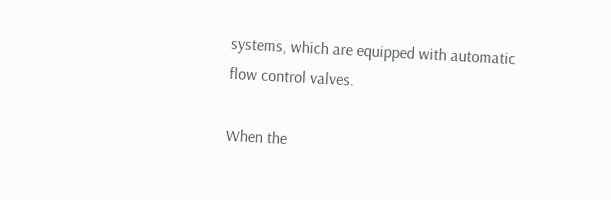systems, which are equipped with automatic flow control valves.

When the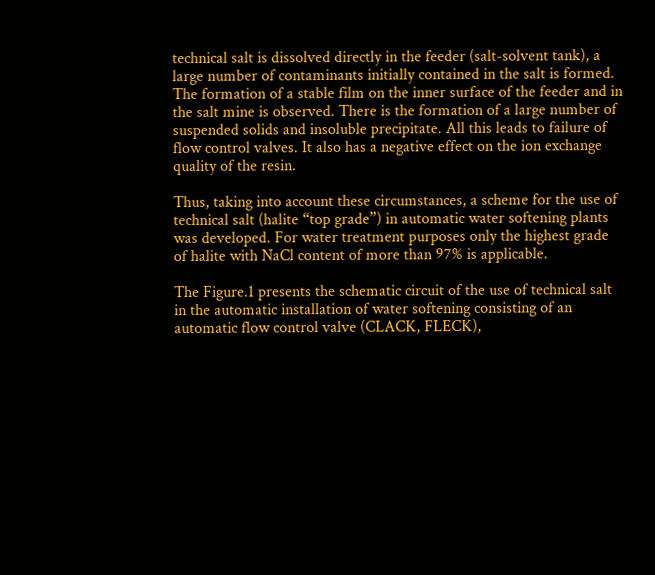technical salt is dissolved directly in the feeder (salt-solvent tank), a large number of contaminants initially contained in the salt is formed. The formation of a stable film on the inner surface of the feeder and in the salt mine is observed. There is the formation of a large number of suspended solids and insoluble precipitate. All this leads to failure of flow control valves. It also has a negative effect on the ion exchange quality of the resin.

Thus, taking into account these circumstances, a scheme for the use of technical salt (halite “top grade”) in automatic water softening plants was developed. For water treatment purposes only the highest grade of halite with NaCl content of more than 97% is applicable.

The Figure.1 presents the schematic circuit of the use of technical salt in the automatic installation of water softening consisting of an automatic flow control valve (CLACK, FLECK),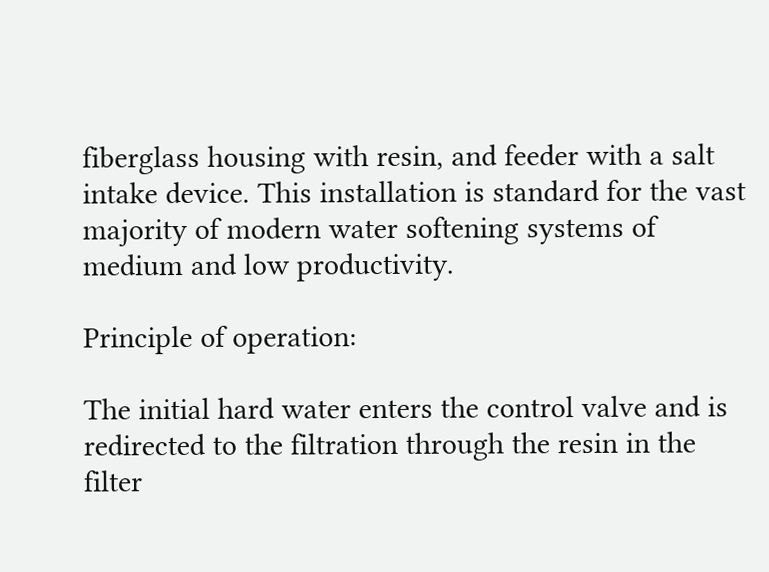fiberglass housing with resin, and feeder with a salt intake device. This installation is standard for the vast majority of modern water softening systems of medium and low productivity.

Principle of operation:

The initial hard water enters the control valve and is redirected to the filtration through the resin in the filter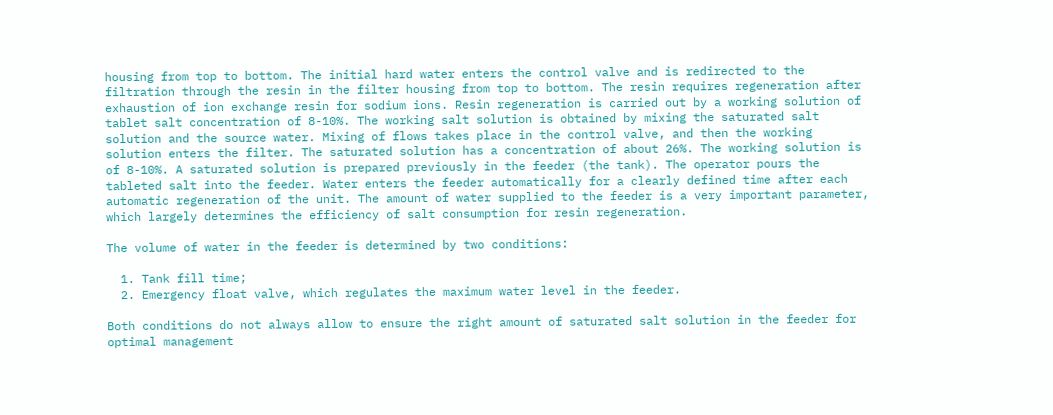housing from top to bottom. The initial hard water enters the control valve and is redirected to the filtration through the resin in the filter housing from top to bottom. The resin requires regeneration after exhaustion of ion exchange resin for sodium ions. Resin regeneration is carried out by a working solution of tablet salt concentration of 8-10%. The working salt solution is obtained by mixing the saturated salt solution and the source water. Mixing of flows takes place in the control valve, and then the working solution enters the filter. The saturated solution has a concentration of about 26%. The working solution is of 8-10%. A saturated solution is prepared previously in the feeder (the tank). The operator pours the tableted salt into the feeder. Water enters the feeder automatically for a clearly defined time after each automatic regeneration of the unit. The amount of water supplied to the feeder is a very important parameter, which largely determines the efficiency of salt consumption for resin regeneration.

The volume of water in the feeder is determined by two conditions:

  1. Tank fill time;
  2. Emergency float valve, which regulates the maximum water level in the feeder.

Both conditions do not always allow to ensure the right amount of saturated salt solution in the feeder for optimal management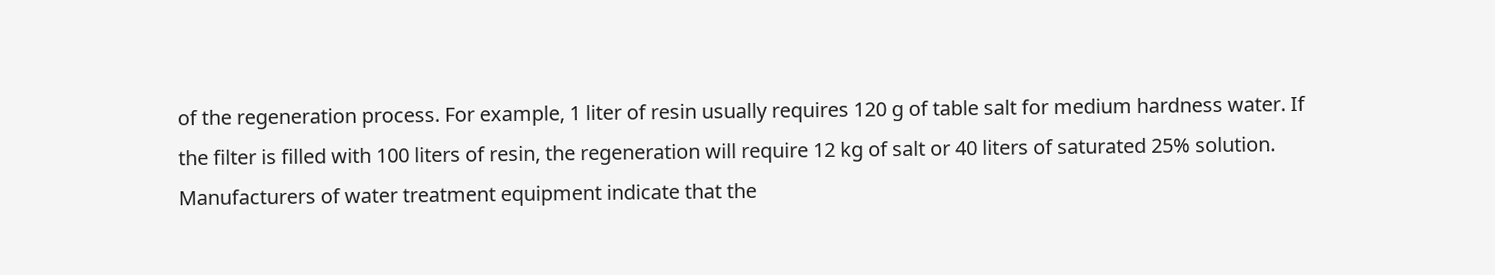of the regeneration process. For example, 1 liter of resin usually requires 120 g of table salt for medium hardness water. If the filter is filled with 100 liters of resin, the regeneration will require 12 kg of salt or 40 liters of saturated 25% solution. Manufacturers of water treatment equipment indicate that the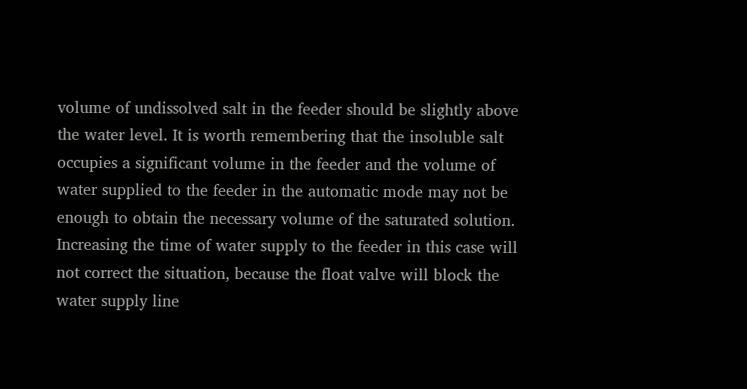volume of undissolved salt in the feeder should be slightly above the water level. It is worth remembering that the insoluble salt occupies a significant volume in the feeder and the volume of water supplied to the feeder in the automatic mode may not be enough to obtain the necessary volume of the saturated solution. Increasing the time of water supply to the feeder in this case will not correct the situation, because the float valve will block the water supply line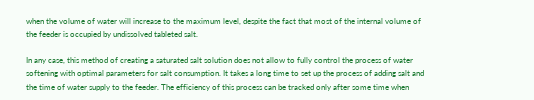when the volume of water will increase to the maximum level, despite the fact that most of the internal volume of the feeder is occupied by undissolved tableted salt.

In any case, this method of creating a saturated salt solution does not allow to fully control the process of water softening with optimal parameters for salt consumption. It takes a long time to set up the process of adding salt and the time of water supply to the feeder. The efficiency of this process can be tracked only after some time when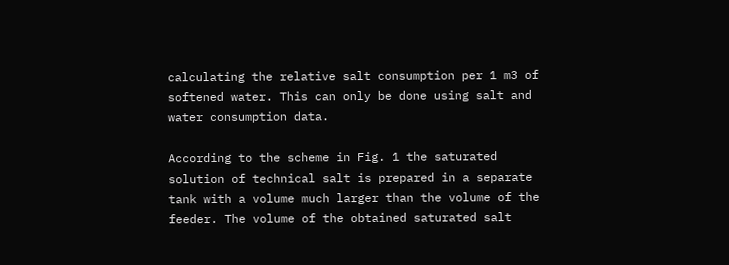calculating the relative salt consumption per 1 m3 of softened water. This can only be done using salt and water consumption data.

According to the scheme in Fig. 1 the saturated solution of technical salt is prepared in a separate tank with a volume much larger than the volume of the feeder. The volume of the obtained saturated salt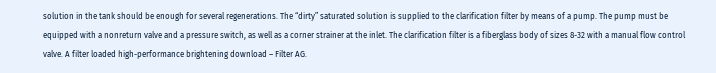solution in the tank should be enough for several regenerations. The “dirty” saturated solution is supplied to the clarification filter by means of a pump. The pump must be equipped with a nonreturn valve and a pressure switch, as well as a corner strainer at the inlet. The clarification filter is a fiberglass body of sizes 8-32 with a manual flow control valve. A filter loaded high-performance brightening download – Filter AG.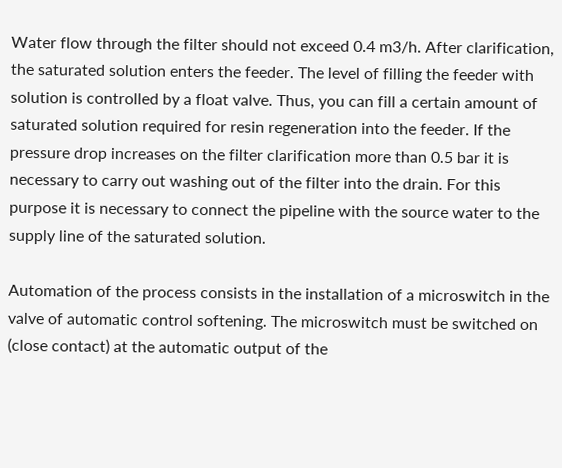Water flow through the filter should not exceed 0.4 m3/h. After clarification, the saturated solution enters the feeder. The level of filling the feeder with solution is controlled by a float valve. Thus, you can fill a certain amount of saturated solution required for resin regeneration into the feeder. If the pressure drop increases on the filter clarification more than 0.5 bar it is necessary to carry out washing out of the filter into the drain. For this purpose it is necessary to connect the pipeline with the source water to the supply line of the saturated solution.

Automation of the process consists in the installation of a microswitch in the valve of automatic control softening. The microswitch must be switched on (close contact) at the automatic output of the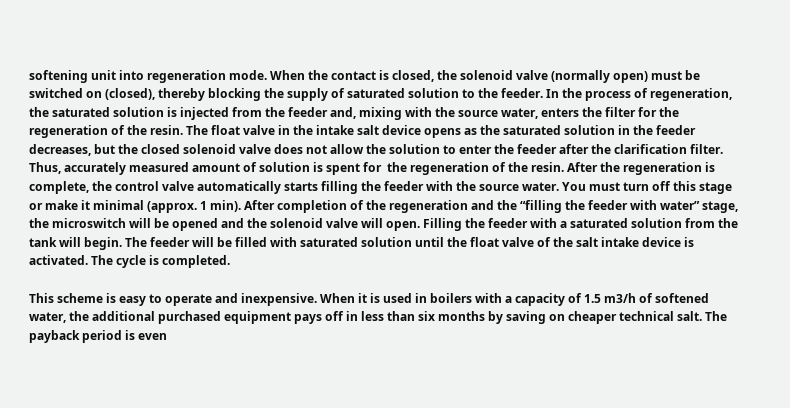softening unit into regeneration mode. When the contact is closed, the solenoid valve (normally open) must be switched on (closed), thereby blocking the supply of saturated solution to the feeder. In the process of regeneration, the saturated solution is injected from the feeder and, mixing with the source water, enters the filter for the regeneration of the resin. The float valve in the intake salt device opens as the saturated solution in the feeder decreases, but the closed solenoid valve does not allow the solution to enter the feeder after the clarification filter. Thus, accurately measured amount of solution is spent for  the regeneration of the resin. After the regeneration is complete, the control valve automatically starts filling the feeder with the source water. You must turn off this stage or make it minimal (approx. 1 min). After completion of the regeneration and the “filling the feeder with water” stage, the microswitch will be opened and the solenoid valve will open. Filling the feeder with a saturated solution from the tank will begin. The feeder will be filled with saturated solution until the float valve of the salt intake device is activated. The cycle is completed.

This scheme is easy to operate and inexpensive. When it is used in boilers with a capacity of 1.5 m3/h of softened water, the additional purchased equipment pays off in less than six months by saving on cheaper technical salt. The payback period is even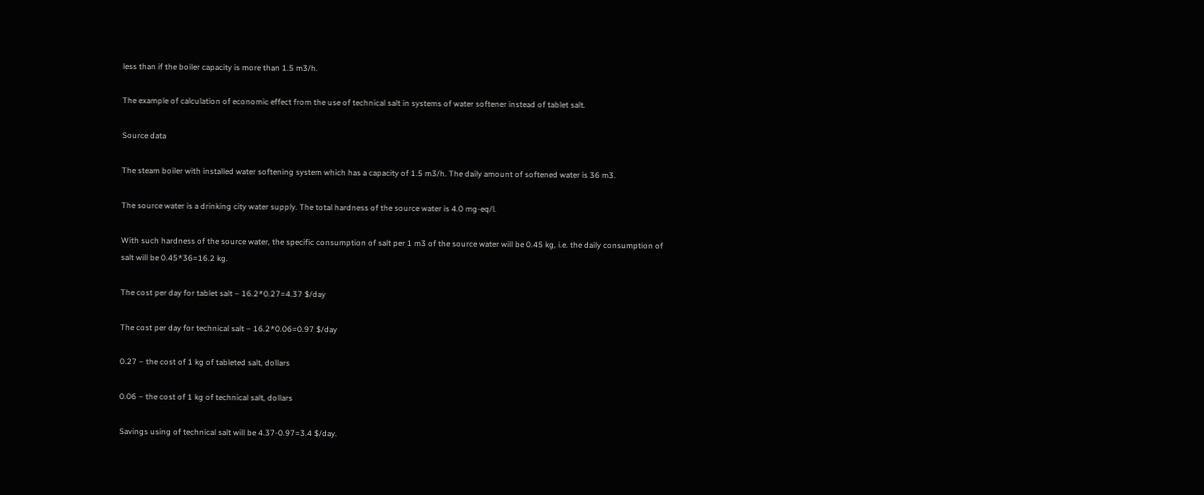less than if the boiler capacity is more than 1.5 m3/h.

The example of calculation of economic effect from the use of technical salt in systems of water softener instead of tablet salt.

Source data

The steam boiler with installed water softening system which has a capacity of 1.5 m3/h. The daily amount of softened water is 36 m3.

The source water is a drinking city water supply. The total hardness of the source water is 4.0 mg-eq/l.

With such hardness of the source water, the specific consumption of salt per 1 m3 of the source water will be 0.45 kg, i.e. the daily consumption of salt will be 0.45*36=16.2 kg.

The cost per day for tablet salt – 16.2*0.27=4.37 $/day

The cost per day for technical salt – 16.2*0.06=0.97 $/day

0.27 – the cost of 1 kg of tableted salt, dollars

0.06 – the cost of 1 kg of technical salt, dollars

Savings using of technical salt will be 4.37-0.97=3.4 $/day.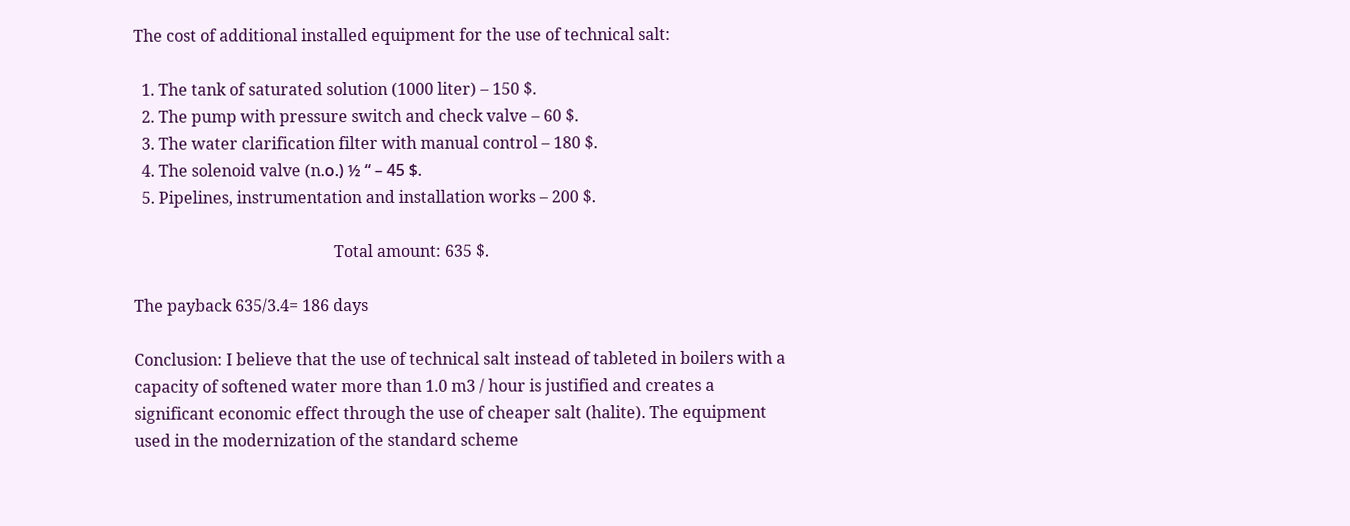The cost of additional installed equipment for the use of technical salt:

  1. The tank of saturated solution (1000 liter) – 150 $.
  2. The pump with pressure switch and check valve – 60 $.
  3. The water clarification filter with manual control – 180 $.
  4. The solenoid valve (n.о.) ½ “ – 45 $.
  5. Pipelines, instrumentation and installation works – 200 $.

                                                  Total amount: 635 $.

The payback 635/3.4= 186 days

Conclusion: I believe that the use of technical salt instead of tableted in boilers with a capacity of softened water more than 1.0 m3 / hour is justified and creates a significant economic effect through the use of cheaper salt (halite). The equipment used in the modernization of the standard scheme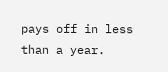pays off in less than a year.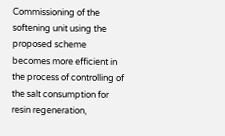Commissioning of the softening unit using the proposed scheme becomes more efficient in the process of controlling of the salt consumption for resin regeneration,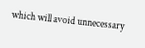which will avoid unnecessary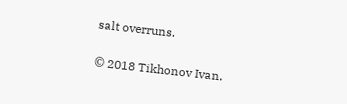salt overruns.

© 2018 Tikhonov Ivan.